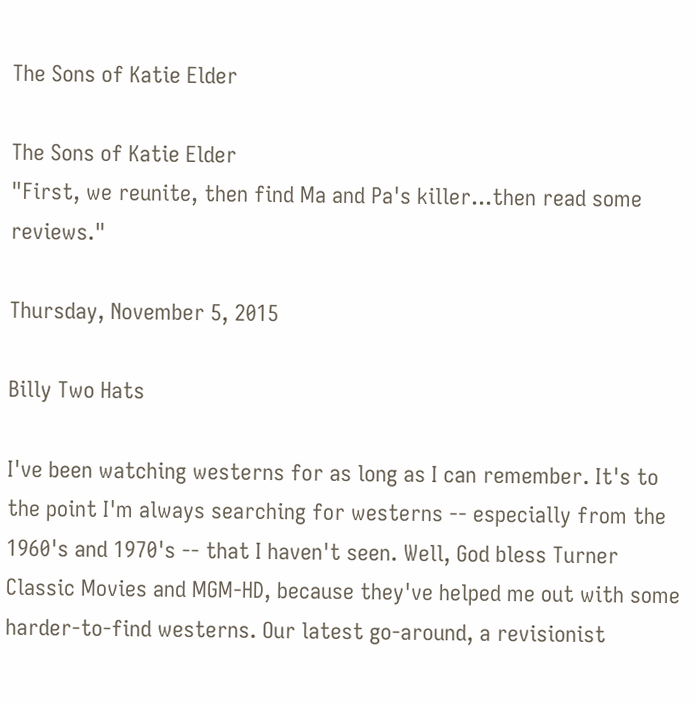The Sons of Katie Elder

The Sons of Katie Elder
"First, we reunite, then find Ma and Pa's killer...then read some reviews."

Thursday, November 5, 2015

Billy Two Hats

I've been watching westerns for as long as I can remember. It's to the point I'm always searching for westerns -- especially from the 1960's and 1970's -- that I haven't seen. Well, God bless Turner Classic Movies and MGM-HD, because they've helped me out with some harder-to-find westerns. Our latest go-around, a revisionist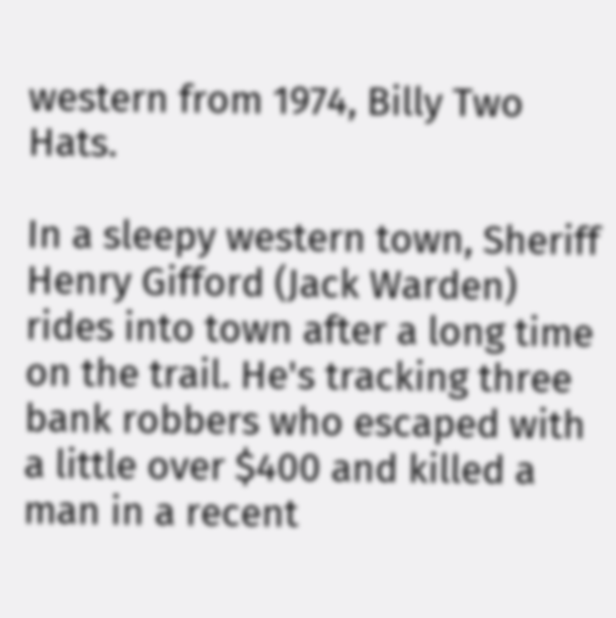western from 1974, Billy Two Hats.

In a sleepy western town, Sheriff Henry Gifford (Jack Warden) rides into town after a long time on the trail. He's tracking three bank robbers who escaped with a little over $400 and killed a man in a recent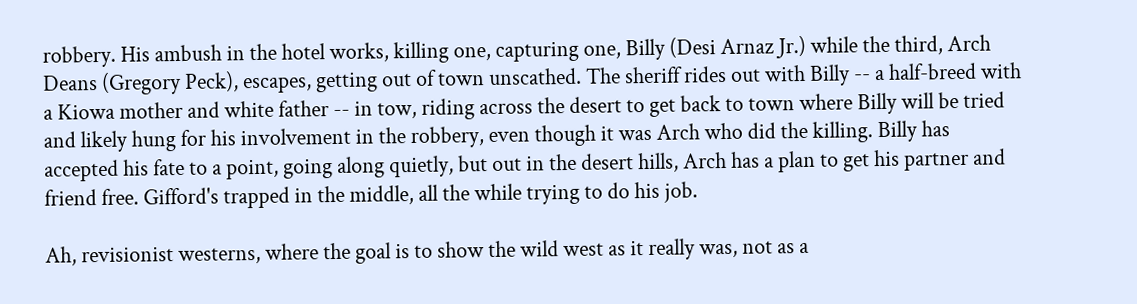robbery. His ambush in the hotel works, killing one, capturing one, Billy (Desi Arnaz Jr.) while the third, Arch Deans (Gregory Peck), escapes, getting out of town unscathed. The sheriff rides out with Billy -- a half-breed with a Kiowa mother and white father -- in tow, riding across the desert to get back to town where Billy will be tried and likely hung for his involvement in the robbery, even though it was Arch who did the killing. Billy has accepted his fate to a point, going along quietly, but out in the desert hills, Arch has a plan to get his partner and friend free. Gifford's trapped in the middle, all the while trying to do his job.

Ah, revisionist westerns, where the goal is to show the wild west as it really was, not as a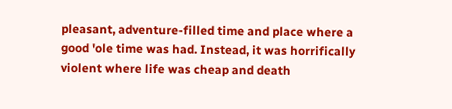pleasant, adventure-filled time and place where a good 'ole time was had. Instead, it was horrifically violent where life was cheap and death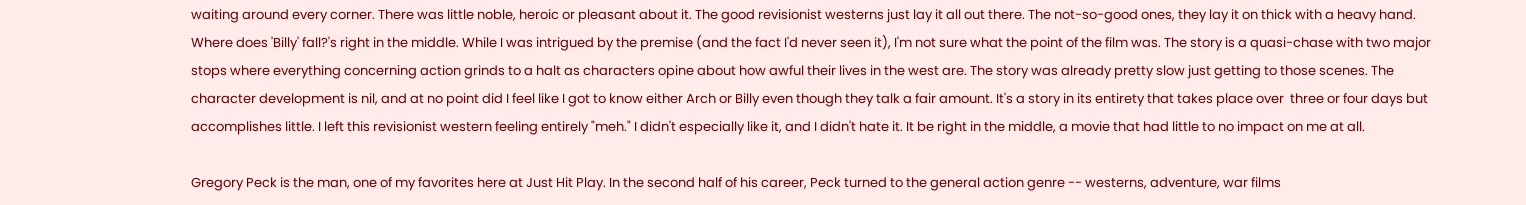waiting around every corner. There was little noble, heroic or pleasant about it. The good revisionist westerns just lay it all out there. The not-so-good ones, they lay it on thick with a heavy hand. Where does 'Billy' fall?'s right in the middle. While I was intrigued by the premise (and the fact I'd never seen it), I'm not sure what the point of the film was. The story is a quasi-chase with two major stops where everything concerning action grinds to a halt as characters opine about how awful their lives in the west are. The story was already pretty slow just getting to those scenes. The character development is nil, and at no point did I feel like I got to know either Arch or Billy even though they talk a fair amount. It's a story in its entirety that takes place over  three or four days but accomplishes little. I left this revisionist western feeling entirely "meh." I didn't especially like it, and I didn't hate it. It be right in the middle, a movie that had little to no impact on me at all.

Gregory Peck is the man, one of my favorites here at Just Hit Play. In the second half of his career, Peck turned to the general action genre -- westerns, adventure, war films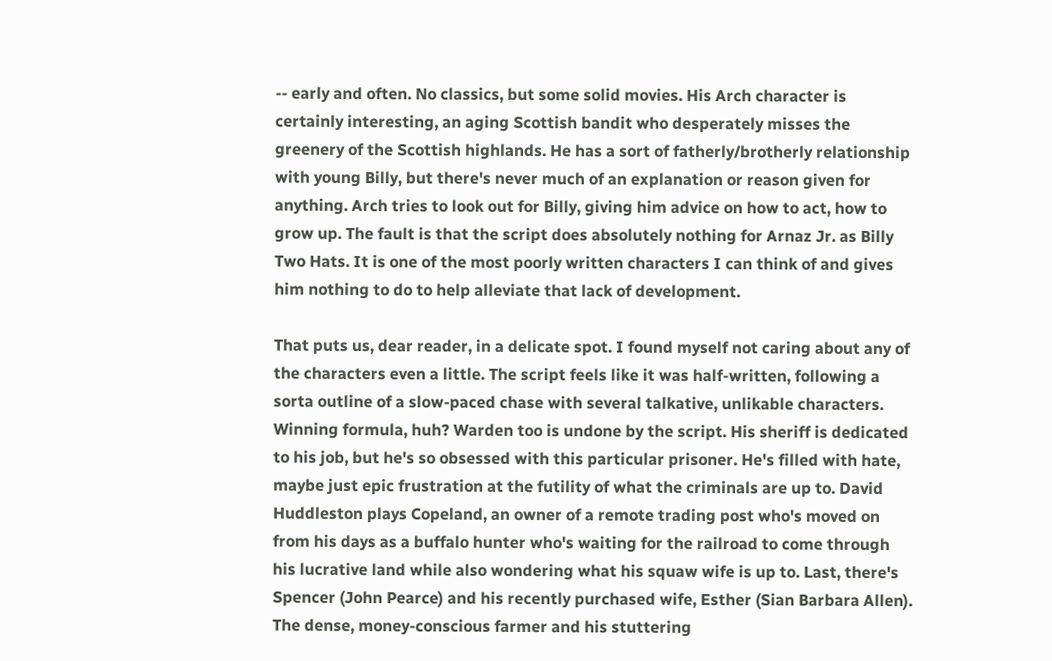-- early and often. No classics, but some solid movies. His Arch character is certainly interesting, an aging Scottish bandit who desperately misses the greenery of the Scottish highlands. He has a sort of fatherly/brotherly relationship with young Billy, but there's never much of an explanation or reason given for anything. Arch tries to look out for Billy, giving him advice on how to act, how to grow up. The fault is that the script does absolutely nothing for Arnaz Jr. as Billy Two Hats. It is one of the most poorly written characters I can think of and gives him nothing to do to help alleviate that lack of development.

That puts us, dear reader, in a delicate spot. I found myself not caring about any of the characters even a little. The script feels like it was half-written, following a sorta outline of a slow-paced chase with several talkative, unlikable characters. Winning formula, huh? Warden too is undone by the script. His sheriff is dedicated to his job, but he's so obsessed with this particular prisoner. He's filled with hate, maybe just epic frustration at the futility of what the criminals are up to. David Huddleston plays Copeland, an owner of a remote trading post who's moved on from his days as a buffalo hunter who's waiting for the railroad to come through his lucrative land while also wondering what his squaw wife is up to. Last, there's Spencer (John Pearce) and his recently purchased wife, Esther (Sian Barbara Allen). The dense, money-conscious farmer and his stuttering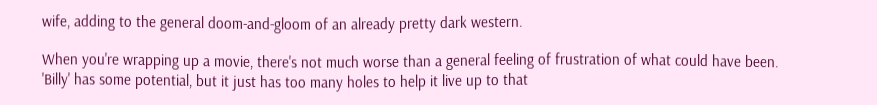wife, adding to the general doom-and-gloom of an already pretty dark western.

When you're wrapping up a movie, there's not much worse than a general feeling of frustration of what could have been. 'Billy' has some potential, but it just has too many holes to help it live up to that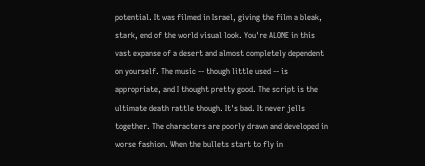potential. It was filmed in Israel, giving the film a bleak, stark, end of the world visual look. You're ALONE in this vast expanse of a desert and almost completely dependent on yourself. The music -- though little used -- is appropriate, and I thought pretty good. The script is the ultimate death rattle though. It's bad. It never jells together. The characters are poorly drawn and developed in worse fashion. When the bullets start to fly in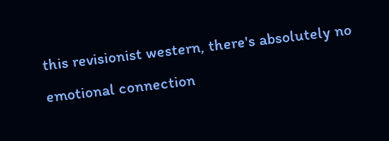this revisionist western, there's absolutely no emotional connection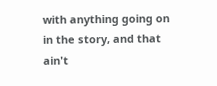with anything going on in the story, and that ain't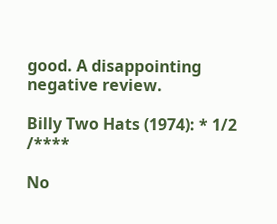good. A disappointing negative review.

Billy Two Hats (1974): * 1/2 /****

No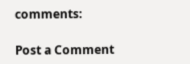comments:

Post a Comment